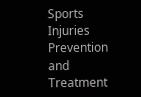Sports Injuries Prevention and Treatment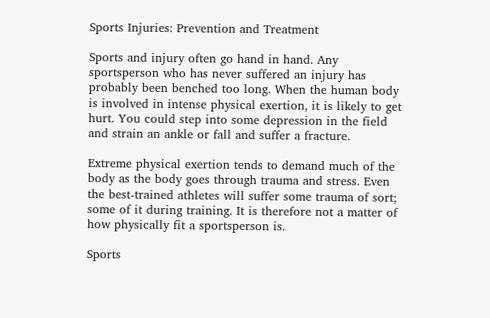Sports Injuries: Prevention and Treatment

Sports and injury often go hand in hand. Any sportsperson who has never suffered an injury has probably been benched too long. When the human body is involved in intense physical exertion, it is likely to get hurt. You could step into some depression in the field and strain an ankle or fall and suffer a fracture.

Extreme physical exertion tends to demand much of the body as the body goes through trauma and stress. Even the best-trained athletes will suffer some trauma of sort; some of it during training. It is therefore not a matter of how physically fit a sportsperson is.

Sports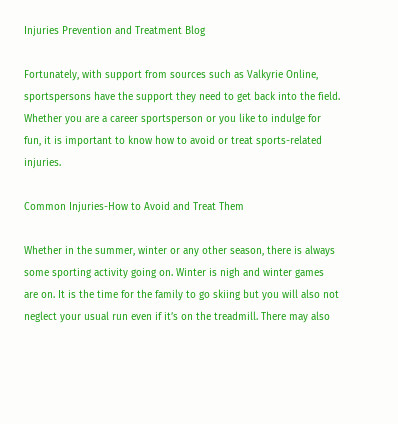Injuries Prevention and Treatment Blog

Fortunately, with support from sources such as Valkyrie Online, sportspersons have the support they need to get back into the field. Whether you are a career sportsperson or you like to indulge for fun, it is important to know how to avoid or treat sports-related injuries.

Common Injuries-How to Avoid and Treat Them

Whether in the summer, winter or any other season, there is always some sporting activity going on. Winter is nigh and winter games are on. It is the time for the family to go skiing but you will also not neglect your usual run even if it’s on the treadmill. There may also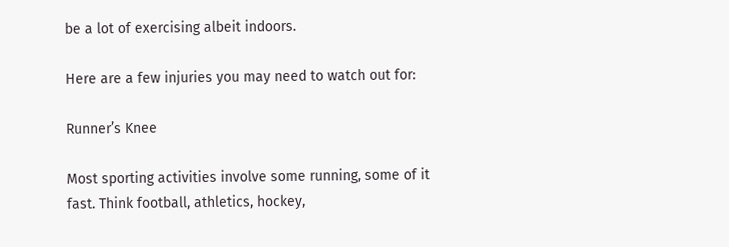be a lot of exercising albeit indoors.

Here are a few injuries you may need to watch out for:

Runner’s Knee

Most sporting activities involve some running, some of it fast. Think football, athletics, hockey,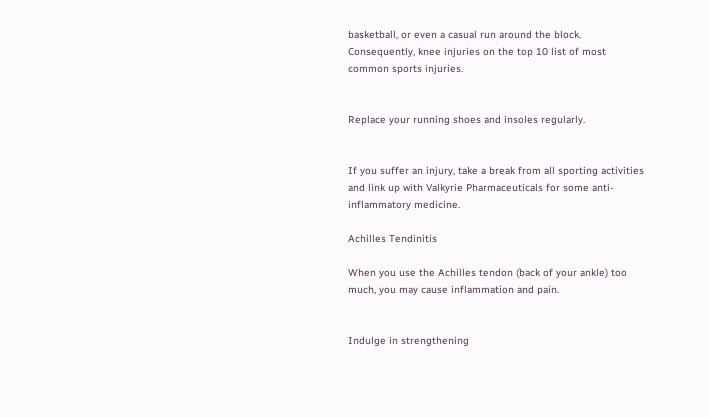basketball, or even a casual run around the block. Consequently, knee injuries on the top 10 list of most common sports injuries.


Replace your running shoes and insoles regularly.


If you suffer an injury, take a break from all sporting activities and link up with Valkyrie Pharmaceuticals for some anti-inflammatory medicine.

Achilles Tendinitis

When you use the Achilles tendon (back of your ankle) too much, you may cause inflammation and pain.


Indulge in strengthening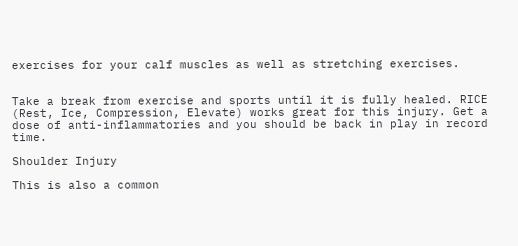exercises for your calf muscles as well as stretching exercises.


Take a break from exercise and sports until it is fully healed. RICE (Rest, Ice, Compression, Elevate) works great for this injury. Get a dose of anti-inflammatories and you should be back in play in record time.

Shoulder Injury

This is also a common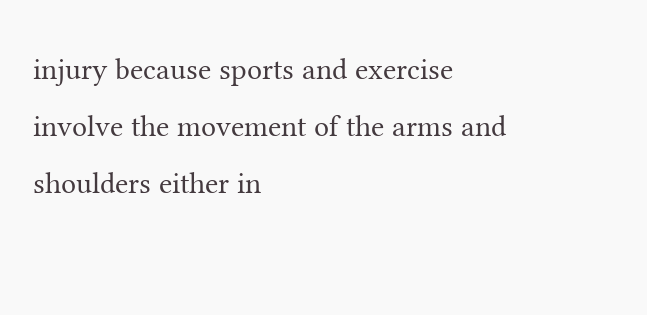injury because sports and exercise involve the movement of the arms and shoulders either in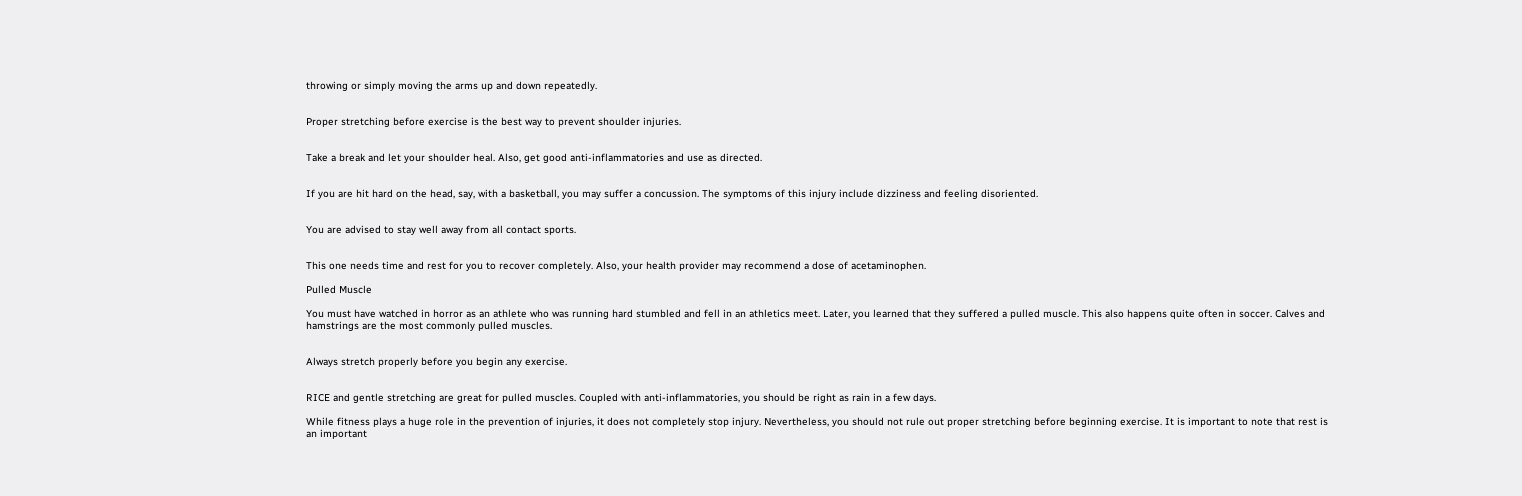throwing or simply moving the arms up and down repeatedly.


Proper stretching before exercise is the best way to prevent shoulder injuries.


Take a break and let your shoulder heal. Also, get good anti-inflammatories and use as directed.


If you are hit hard on the head, say, with a basketball, you may suffer a concussion. The symptoms of this injury include dizziness and feeling disoriented.


You are advised to stay well away from all contact sports.


This one needs time and rest for you to recover completely. Also, your health provider may recommend a dose of acetaminophen.

Pulled Muscle

You must have watched in horror as an athlete who was running hard stumbled and fell in an athletics meet. Later, you learned that they suffered a pulled muscle. This also happens quite often in soccer. Calves and hamstrings are the most commonly pulled muscles.


Always stretch properly before you begin any exercise.


RICE and gentle stretching are great for pulled muscles. Coupled with anti-inflammatories, you should be right as rain in a few days.

While fitness plays a huge role in the prevention of injuries, it does not completely stop injury. Nevertheless, you should not rule out proper stretching before beginning exercise. It is important to note that rest is an important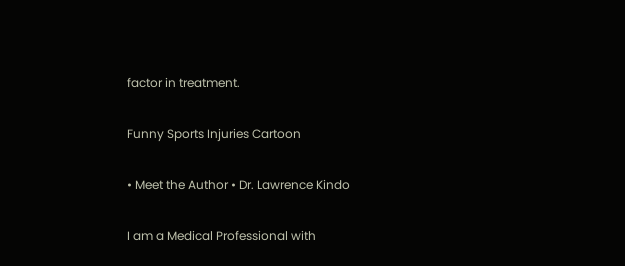factor in treatment.

Funny Sports Injuries Cartoon

• Meet the Author • Dr. Lawrence Kindo

I am a Medical Professional with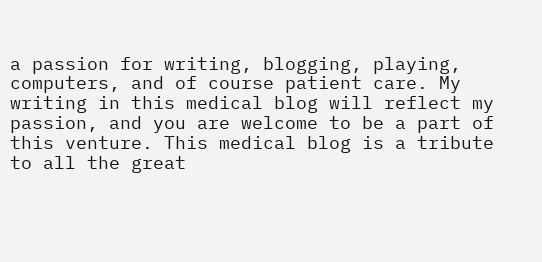a passion for writing, blogging, playing, computers, and of course patient care. My writing in this medical blog will reflect my passion, and you are welcome to be a part of this venture. This medical blog is a tribute to all the great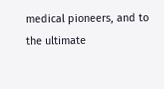medical pioneers, and to the ultimate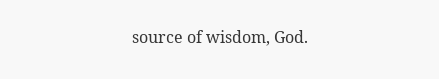source of wisdom, God.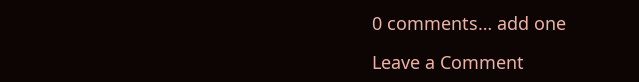0 comments… add one

Leave a Comment